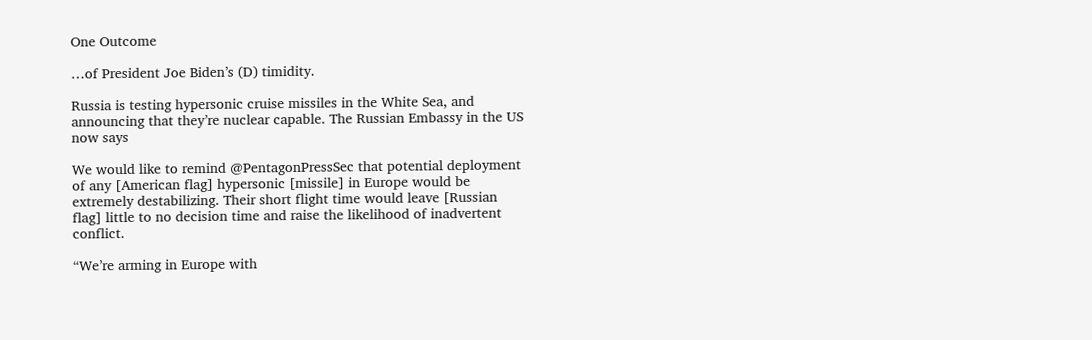One Outcome

…of President Joe Biden’s (D) timidity.

Russia is testing hypersonic cruise missiles in the White Sea, and announcing that they’re nuclear capable. The Russian Embassy in the US now says

We would like to remind @PentagonPressSec that potential deployment of any [American flag] hypersonic [missile] in Europe would be extremely destabilizing. Their short flight time would leave [Russian flag] little to no decision time and raise the likelihood of inadvertent conflict.

“We’re arming in Europe with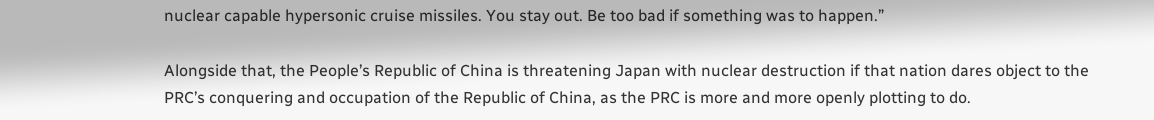nuclear capable hypersonic cruise missiles. You stay out. Be too bad if something was to happen.”

Alongside that, the People’s Republic of China is threatening Japan with nuclear destruction if that nation dares object to the PRC’s conquering and occupation of the Republic of China, as the PRC is more and more openly plotting to do.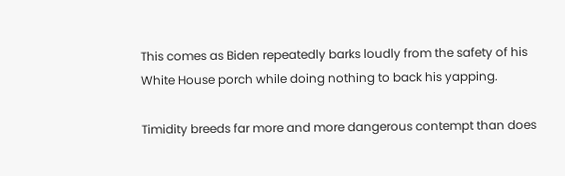This comes as Biden repeatedly barks loudly from the safety of his White House porch while doing nothing to back his yapping.

Timidity breeds far more and more dangerous contempt than does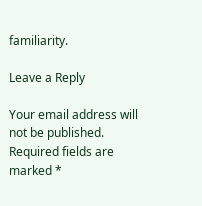familiarity.

Leave a Reply

Your email address will not be published. Required fields are marked *